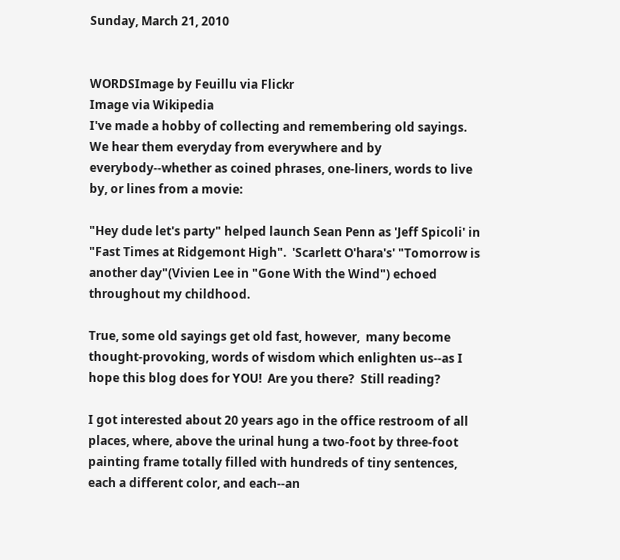Sunday, March 21, 2010


WORDSImage by Feuillu via Flickr
Image via Wikipedia
I've made a hobby of collecting and remembering old sayings.  We hear them everyday from everywhere and by everybody--whether as coined phrases, one-liners, words to live by, or lines from a movie:

"Hey dude let's party" helped launch Sean Penn as 'Jeff Spicoli' in "Fast Times at Ridgemont High".  'Scarlett O'hara's' "Tomorrow is another day"(Vivien Lee in "Gone With the Wind") echoed throughout my childhood.

True, some old sayings get old fast, however,  many become thought-provoking, words of wisdom which enlighten us--as I hope this blog does for YOU!  Are you there?  Still reading?

I got interested about 20 years ago in the office restroom of all places, where, above the urinal hung a two-foot by three-foot painting frame totally filled with hundreds of tiny sentences, each a different color, and each--an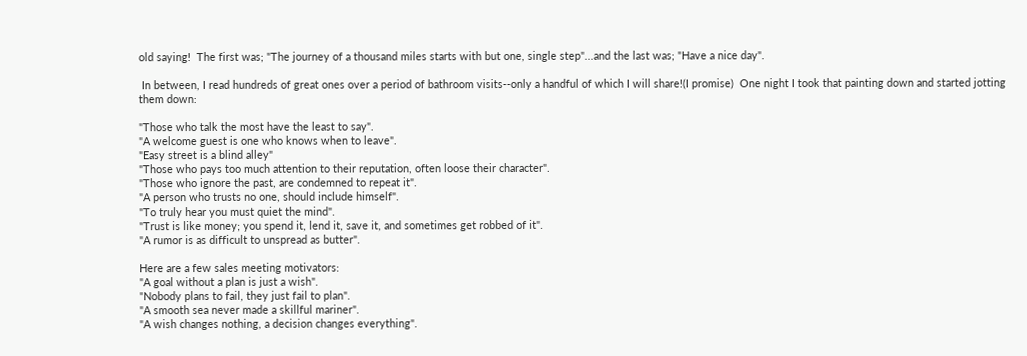old saying!  The first was; "The journey of a thousand miles starts with but one, single step"...and the last was; "Have a nice day".

 In between, I read hundreds of great ones over a period of bathroom visits--only a handful of which I will share!(I promise)  One night I took that painting down and started jotting them down:

"Those who talk the most have the least to say".
"A welcome guest is one who knows when to leave".
"Easy street is a blind alley"
"Those who pays too much attention to their reputation, often loose their character".
"Those who ignore the past, are condemned to repeat it".
"A person who trusts no one, should include himself".
"To truly hear you must quiet the mind".
"Trust is like money; you spend it, lend it, save it, and sometimes get robbed of it".
"A rumor is as difficult to unspread as butter".

Here are a few sales meeting motivators:
"A goal without a plan is just a wish".
"Nobody plans to fail, they just fail to plan".
"A smooth sea never made a skillful mariner".
"A wish changes nothing, a decision changes everything".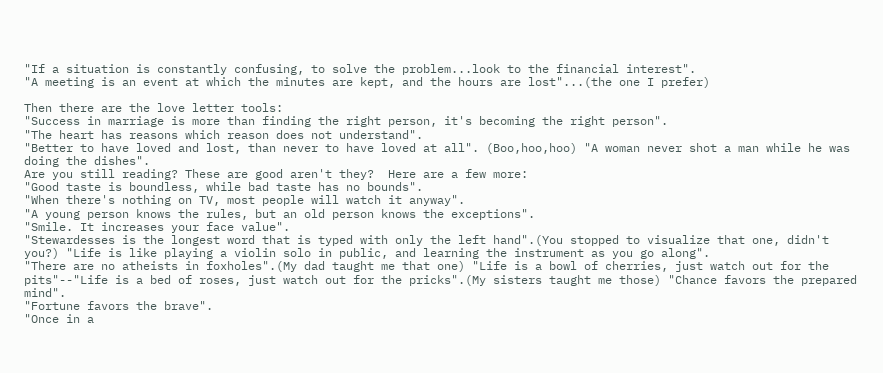"If a situation is constantly confusing, to solve the problem...look to the financial interest".
"A meeting is an event at which the minutes are kept, and the hours are lost"...(the one I prefer)

Then there are the love letter tools:
"Success in marriage is more than finding the right person, it's becoming the right person".
"The heart has reasons which reason does not understand".
"Better to have loved and lost, than never to have loved at all". (Boo,hoo,hoo) "A woman never shot a man while he was doing the dishes".
Are you still reading? These are good aren't they?  Here are a few more:
"Good taste is boundless, while bad taste has no bounds".
"When there's nothing on TV, most people will watch it anyway".
"A young person knows the rules, but an old person knows the exceptions".
"Smile. It increases your face value".
"Stewardesses is the longest word that is typed with only the left hand".(You stopped to visualize that one, didn't you?) "Life is like playing a violin solo in public, and learning the instrument as you go along".
"There are no atheists in foxholes".(My dad taught me that one) "Life is a bowl of cherries, just watch out for the pits"--"Life is a bed of roses, just watch out for the pricks".(My sisters taught me those) "Chance favors the prepared mind".
"Fortune favors the brave".
"Once in a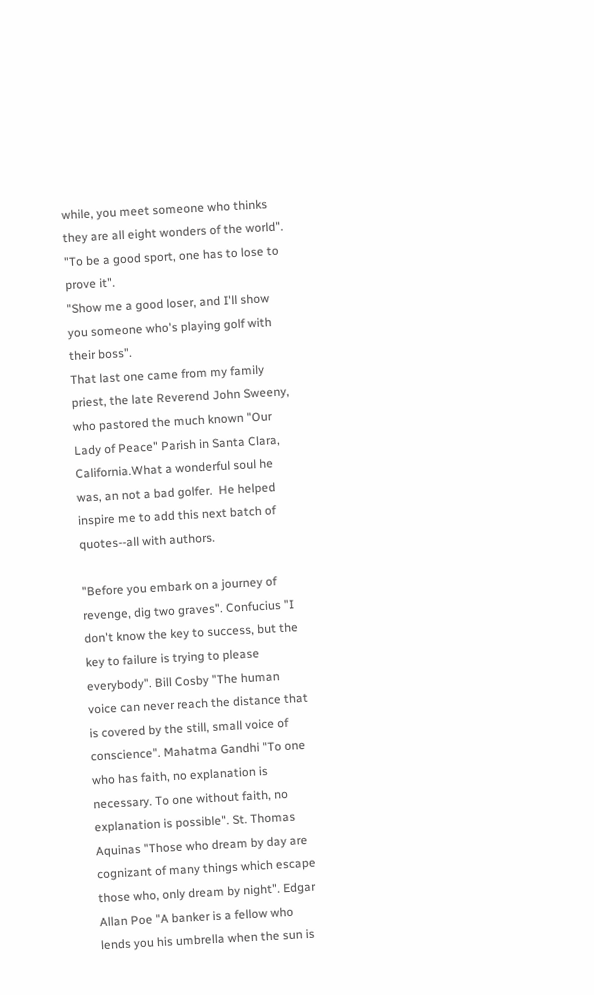while, you meet someone who thinks they are all eight wonders of the world".
"To be a good sport, one has to lose to prove it".
"Show me a good loser, and I'll show you someone who's playing golf with their boss".
That last one came from my family priest, the late Reverend John Sweeny, who pastored the much known "Our Lady of Peace" Parish in Santa Clara, California.What a wonderful soul he was, an not a bad golfer.  He helped inspire me to add this next batch of quotes--all with authors.

"Before you embark on a journey of revenge, dig two graves". Confucius "I don't know the key to success, but the key to failure is trying to please everybody". Bill Cosby "The human voice can never reach the distance that is covered by the still, small voice of conscience". Mahatma Gandhi "To one who has faith, no explanation is necessary. To one without faith, no explanation is possible". St. Thomas Aquinas "Those who dream by day are cognizant of many things which escape those who, only dream by night". Edgar Allan Poe "A banker is a fellow who lends you his umbrella when the sun is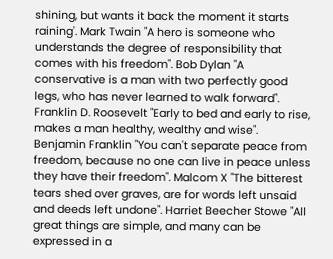shining, but wants it back the moment it starts raining'. Mark Twain "A hero is someone who understands the degree of responsibility that comes with his freedom". Bob Dylan "A conservative is a man with two perfectly good legs, who has never learned to walk forward". Franklin D. Roosevelt "Early to bed and early to rise, makes a man healthy, wealthy and wise". Benjamin Franklin "You can't separate peace from freedom, because no one can live in peace unless they have their freedom". Malcom X "The bitterest tears shed over graves, are for words left unsaid and deeds left undone". Harriet Beecher Stowe "All great things are simple, and many can be expressed in a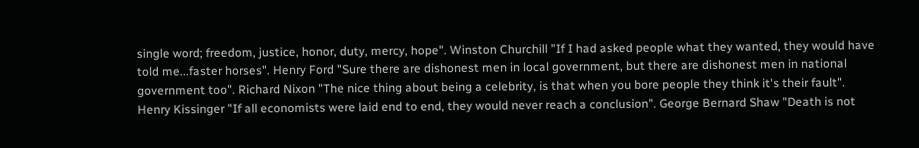single word; freedom, justice, honor, duty, mercy, hope". Winston Churchill "If I had asked people what they wanted, they would have told me...faster horses". Henry Ford "Sure there are dishonest men in local government, but there are dishonest men in national government too". Richard Nixon "The nice thing about being a celebrity, is that when you bore people they think it's their fault". Henry Kissinger "If all economists were laid end to end, they would never reach a conclusion". George Bernard Shaw "Death is not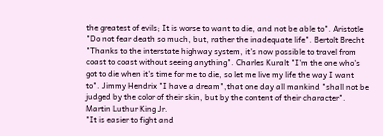the greatest of evils; It is worse to want to die, and not be able to". Aristotle "Do not fear death so much, but, rather the inadequate life". Bertolt Brecht "Thanks to the interstate highway system, it's now possible to travel from coast to coast without seeing anything". Charles Kuralt "I'm the one who's got to die when it's time for me to die, so let me live my life the way I want to". Jimmy Hendrix "I have a dream",that one day all mankind "shall not be judged by the color of their skin, but by the content of their character". Martin Luthur King Jr.
"It is easier to fight and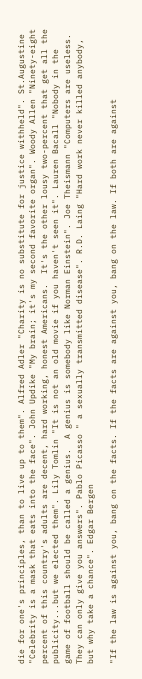die for one's principles, than to live up to them". Alfred Adler "Charity is no substitute for justice withheld". St.Augustine "Celebrity is a mask that eats into the face". John Updike "My brain; it's my second favorite organ". Woody Allen "Ninety-eight percent of this country's adults are decent, hard working, honest Americans.  It's the other lousy two-percent that get all the publicity...but we elected them". Lily Tomlin "It is not an old movie if you haven't seen it". Lauren Bacall "Nobody in the game of football should be called a genius.  A genius is somebody like Norman Einstein". Joe Theismann "Computers are useless. They can only give you answers". Pablo Picasso " a sexually transmitted disease". R.D. Laing "Hard work never killed anybody, but why take a chance". Edgar Bergen

"If the law is against you, bang on the facts. If the facts are against you, bang on the law. If both are against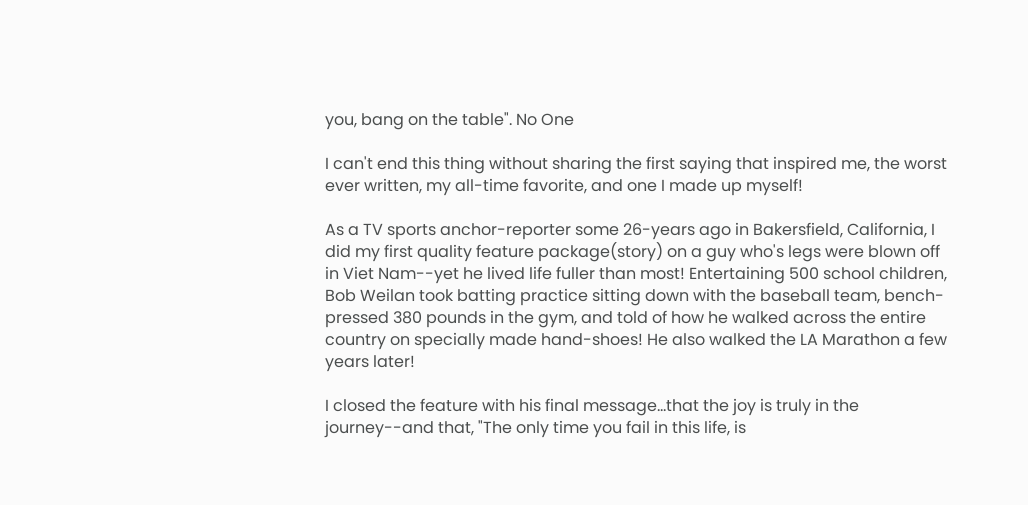you, bang on the table". No One

I can't end this thing without sharing the first saying that inspired me, the worst ever written, my all-time favorite, and one I made up myself!

As a TV sports anchor-reporter some 26-years ago in Bakersfield, California, I did my first quality feature package(story) on a guy who's legs were blown off in Viet Nam--yet he lived life fuller than most! Entertaining 500 school children, Bob Weilan took batting practice sitting down with the baseball team, bench-pressed 380 pounds in the gym, and told of how he walked across the entire country on specially made hand-shoes! He also walked the LA Marathon a few years later!

I closed the feature with his final message...that the joy is truly in the journey--and that, "The only time you fail in this life, is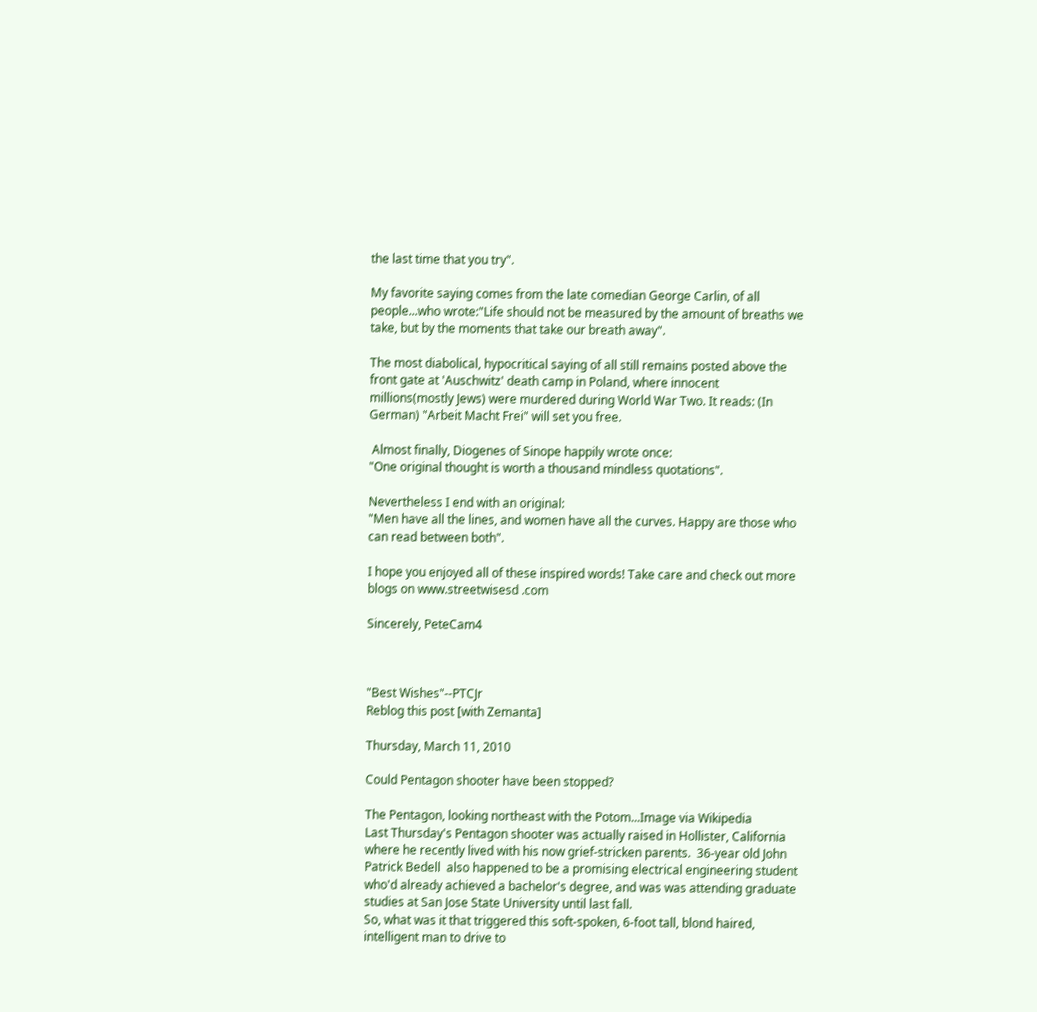the last time that you try".

My favorite saying comes from the late comedian George Carlin, of all people...who wrote:"Life should not be measured by the amount of breaths we take, but by the moments that take our breath away".

The most diabolical, hypocritical saying of all still remains posted above the front gate at 'Auschwitz' death camp in Poland, where innocent millions(mostly Jews) were murdered during World War Two. It reads: (In German) "Arbeit Macht Frei" will set you free.

 Almost finally, Diogenes of Sinope happily wrote once:
"One original thought is worth a thousand mindless quotations".

Nevertheless I end with an original:
"Men have all the lines, and women have all the curves. Happy are those who can read between both".

I hope you enjoyed all of these inspired words! Take care and check out more blogs on www.streetwisesd .com

Sincerely, PeteCam4



"Best Wishes"--PTCJr
Reblog this post [with Zemanta]

Thursday, March 11, 2010

Could Pentagon shooter have been stopped?

The Pentagon, looking northeast with the Potom...Image via Wikipedia
Last Thursday's Pentagon shooter was actually raised in Hollister, California where he recently lived with his now grief-stricken parents.  36-year old John Patrick Bedell  also happened to be a promising electrical engineering student who'd already achieved a bachelor's degree, and was was attending graduate studies at San Jose State University until last fall.
So, what was it that triggered this soft-spoken, 6-foot tall, blond haired, intelligent man to drive to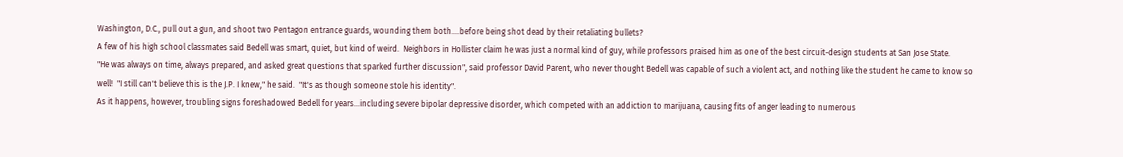Washington, D.C., pull out a gun, and shoot two Pentagon entrance guards, wounding them both....before being shot dead by their retaliating bullets?
A few of his high school classmates said Bedell was smart, quiet, but kind of weird.  Neighbors in Hollister claim he was just a normal kind of guy, while professors praised him as one of the best circuit-design students at San Jose State.
"He was always on time, always prepared, and asked great questions that sparked further discussion", said professor David Parent, who never thought Bedell was capable of such a violent act, and nothing like the student he came to know so well!  "I still can't believe this is the J.P. I knew," he said.  "It's as though someone stole his identity".
As it happens, however, troubling signs foreshadowed Bedell for years...including severe bipolar depressive disorder, which competed with an addiction to marijuana, causing fits of anger leading to numerous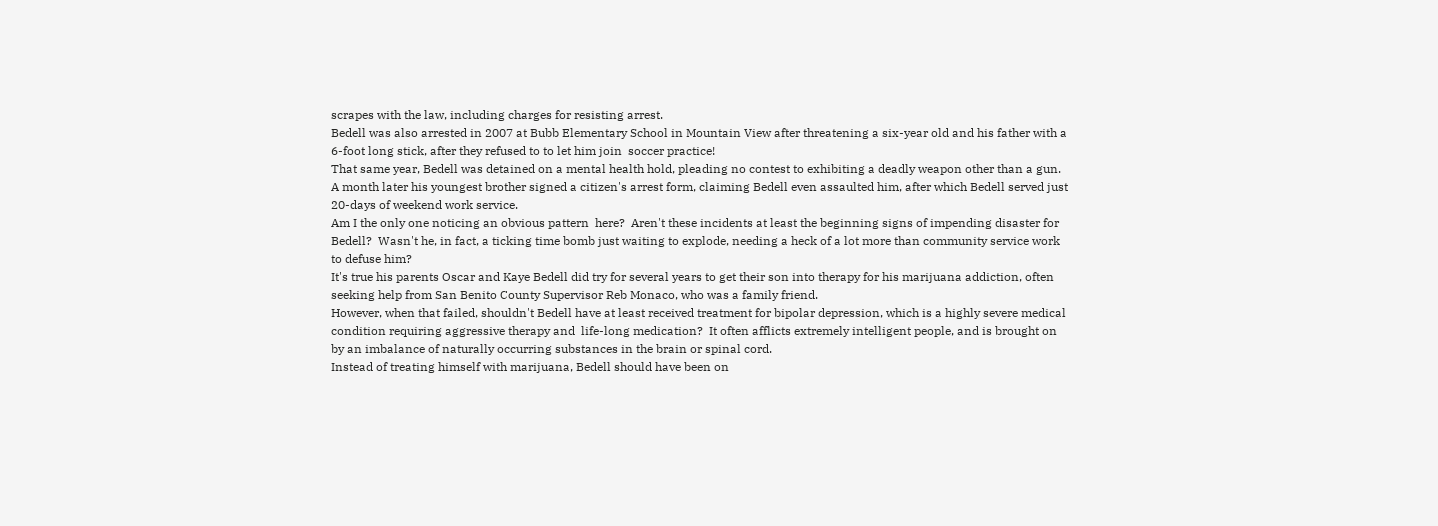scrapes with the law, including charges for resisting arrest.
Bedell was also arrested in 2007 at Bubb Elementary School in Mountain View after threatening a six-year old and his father with a 6-foot long stick, after they refused to to let him join  soccer practice!
That same year, Bedell was detained on a mental health hold, pleading no contest to exhibiting a deadly weapon other than a gun.  A month later his youngest brother signed a citizen's arrest form, claiming Bedell even assaulted him, after which Bedell served just 20-days of weekend work service.
Am I the only one noticing an obvious pattern  here?  Aren't these incidents at least the beginning signs of impending disaster for Bedell?  Wasn't he, in fact, a ticking time bomb just waiting to explode, needing a heck of a lot more than community service work to defuse him?
It's true his parents Oscar and Kaye Bedell did try for several years to get their son into therapy for his marijuana addiction, often seeking help from San Benito County Supervisor Reb Monaco, who was a family friend.
However, when that failed, shouldn't Bedell have at least received treatment for bipolar depression, which is a highly severe medical condition requiring aggressive therapy and  life-long medication?  It often afflicts extremely intelligent people, and is brought on by an imbalance of naturally occurring substances in the brain or spinal cord.
Instead of treating himself with marijuana, Bedell should have been on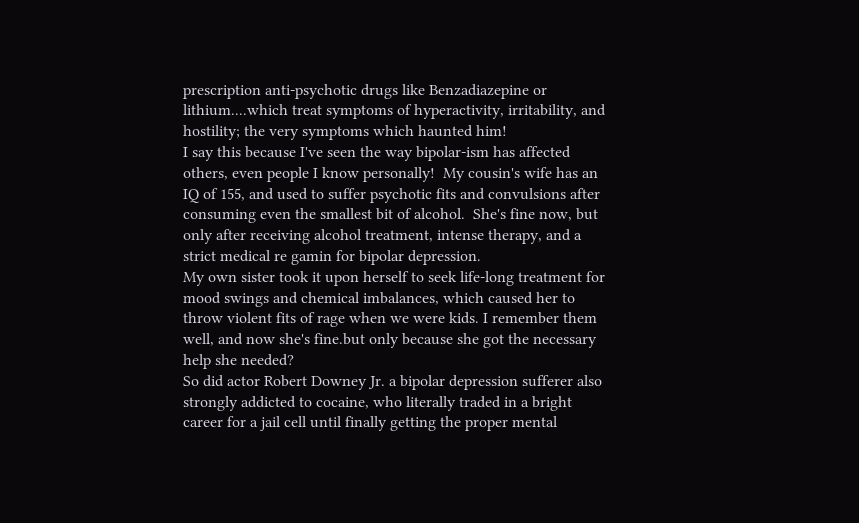prescription anti-psychotic drugs like Benzadiazepine or lithium....which treat symptoms of hyperactivity, irritability, and hostility; the very symptoms which haunted him!
I say this because I've seen the way bipolar-ism has affected others, even people I know personally!  My cousin's wife has an IQ of 155, and used to suffer psychotic fits and convulsions after consuming even the smallest bit of alcohol.  She's fine now, but only after receiving alcohol treatment, intense therapy, and a strict medical re gamin for bipolar depression.
My own sister took it upon herself to seek life-long treatment for mood swings and chemical imbalances, which caused her to throw violent fits of rage when we were kids. I remember them well, and now she's fine.but only because she got the necessary help she needed?
So did actor Robert Downey Jr. a bipolar depression sufferer also strongly addicted to cocaine, who literally traded in a bright career for a jail cell until finally getting the proper mental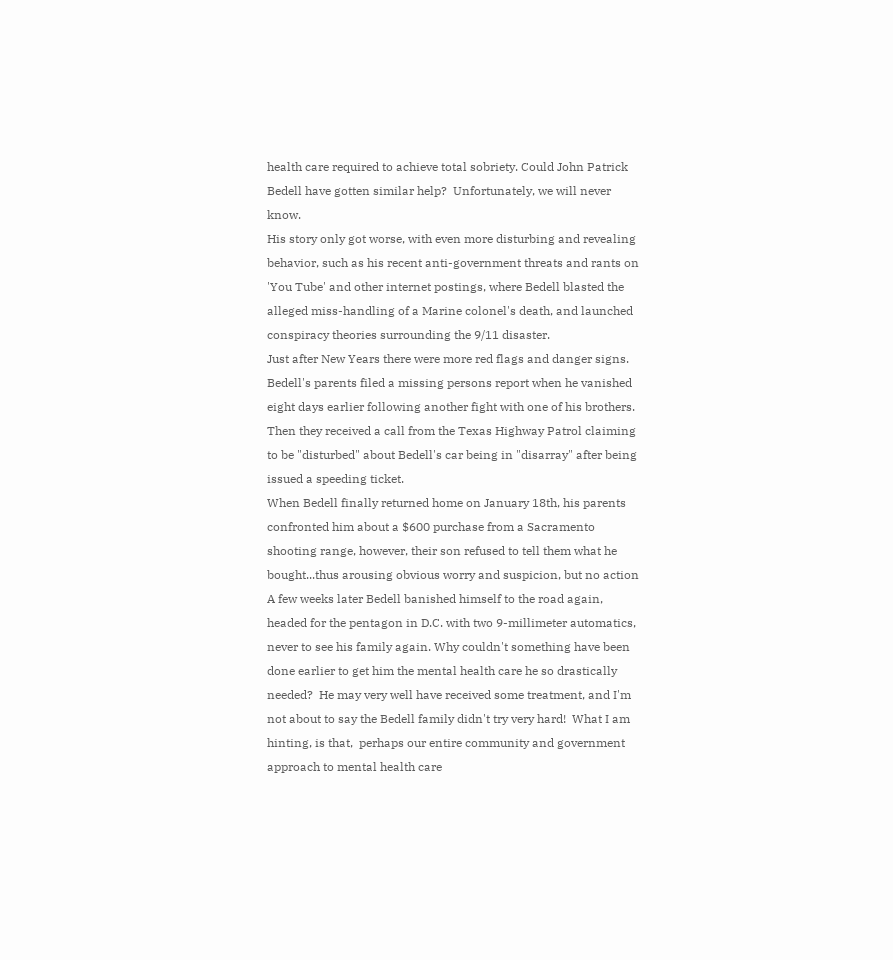health care required to achieve total sobriety. Could John Patrick Bedell have gotten similar help?  Unfortunately, we will never know.
His story only got worse, with even more disturbing and revealing behavior, such as his recent anti-government threats and rants on 'You Tube' and other internet postings, where Bedell blasted the alleged miss-handling of a Marine colonel's death, and launched conspiracy theories surrounding the 9/11 disaster.
Just after New Years there were more red flags and danger signs.  Bedell's parents filed a missing persons report when he vanished eight days earlier following another fight with one of his brothers. Then they received a call from the Texas Highway Patrol claiming to be "disturbed" about Bedell's car being in "disarray" after being issued a speeding ticket.
When Bedell finally returned home on January 18th, his parents confronted him about a $600 purchase from a Sacramento shooting range, however, their son refused to tell them what he bought...thus arousing obvious worry and suspicion, but no action
A few weeks later Bedell banished himself to the road again, headed for the pentagon in D.C. with two 9-millimeter automatics, never to see his family again. Why couldn't something have been done earlier to get him the mental health care he so drastically needed?  He may very well have received some treatment, and I'm not about to say the Bedell family didn't try very hard!  What I am hinting, is that,  perhaps our entire community and government  approach to mental health care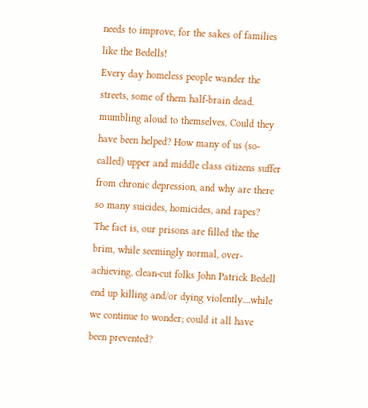needs to improve, for the sakes of families like the Bedells!
Every day homeless people wander the streets, some of them half-brain dead. mumbling aloud to themselves. Could they have been helped? How many of us (so-called) upper and middle class citizens suffer from chronic depression, and why are there so many suicides, homicides, and rapes?
The fact is, our prisons are filled the the brim, while seemingly normal, over-achieving, clean-cut folks John Patrick Bedell end up killing and/or dying violently....while we continue to wonder; could it all have been prevented?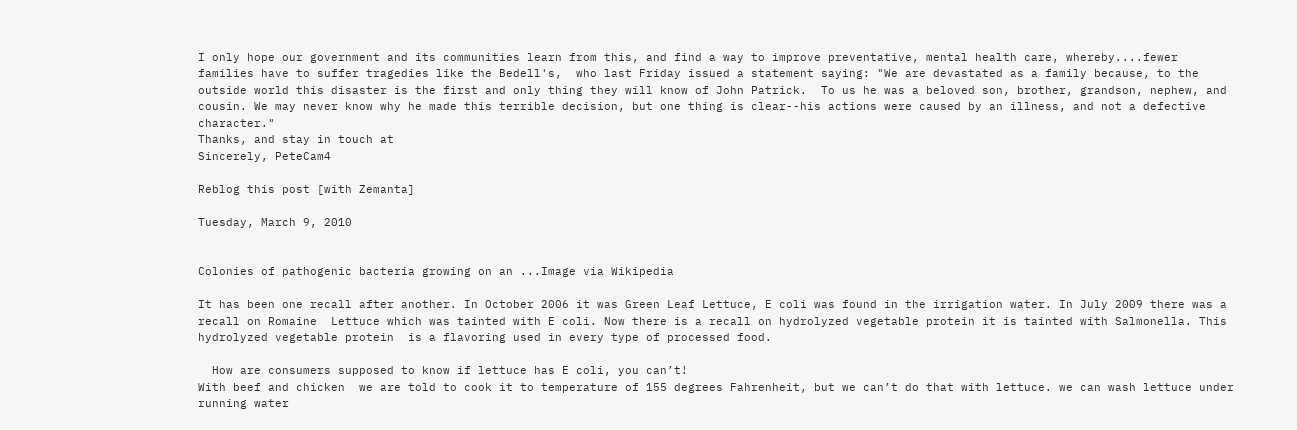I only hope our government and its communities learn from this, and find a way to improve preventative, mental health care, whereby....fewer families have to suffer tragedies like the Bedell's,  who last Friday issued a statement saying: "We are devastated as a family because, to the outside world this disaster is the first and only thing they will know of John Patrick.  To us he was a beloved son, brother, grandson, nephew, and cousin. We may never know why he made this terrible decision, but one thing is clear--his actions were caused by an illness, and not a defective character."
Thanks, and stay in touch at
Sincerely, PeteCam4

Reblog this post [with Zemanta]

Tuesday, March 9, 2010


Colonies of pathogenic bacteria growing on an ...Image via Wikipedia

It has been one recall after another. In October 2006 it was Green Leaf Lettuce, E coli was found in the irrigation water. In July 2009 there was a recall on Romaine  Lettuce which was tainted with E coli. Now there is a recall on hydrolyzed vegetable protein it is tainted with Salmonella. This hydrolyzed vegetable protein  is a flavoring used in every type of processed food.

  How are consumers supposed to know if lettuce has E coli, you can’t!
With beef and chicken  we are told to cook it to temperature of 155 degrees Fahrenheit, but we can’t do that with lettuce. we can wash lettuce under running water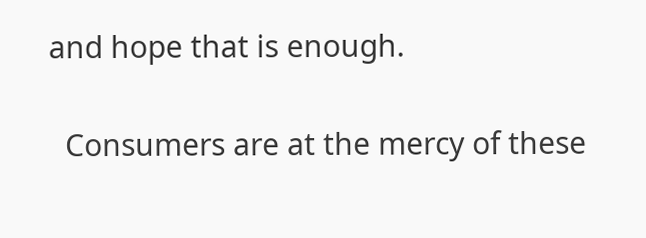and hope that is enough.

  Consumers are at the mercy of these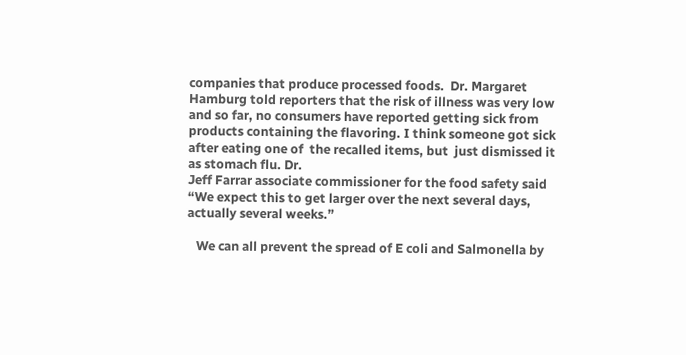companies that produce processed foods.  Dr. Margaret Hamburg told reporters that the risk of illness was very low and so far, no consumers have reported getting sick from products containing the flavoring. I think someone got sick after eating one of  the recalled items, but  just dismissed it as stomach flu. Dr.
Jeff Farrar associate commissioner for the food safety said “We expect this to get larger over the next several days, actually several weeks.”

   We can all prevent the spread of E coli and Salmonella by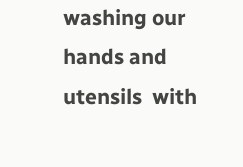washing our hands and utensils  with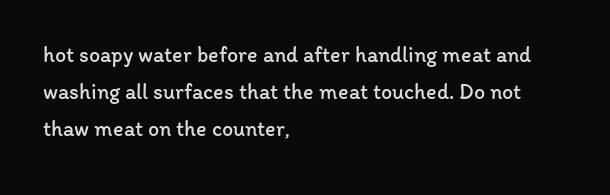hot soapy water before and after handling meat and washing all surfaces that the meat touched. Do not thaw meat on the counter,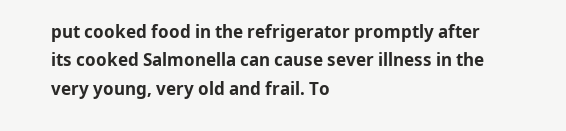put cooked food in the refrigerator promptly after its cooked Salmonella can cause sever illness in the very young, very old and frail. To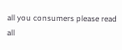all you consumers please read all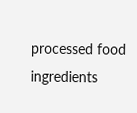processed food ingredients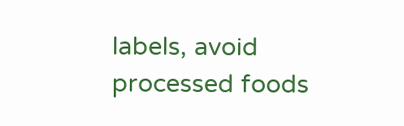labels, avoid processed foods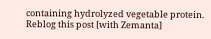containing hydrolyzed vegetable protein.
Reblog this post [with Zemanta]